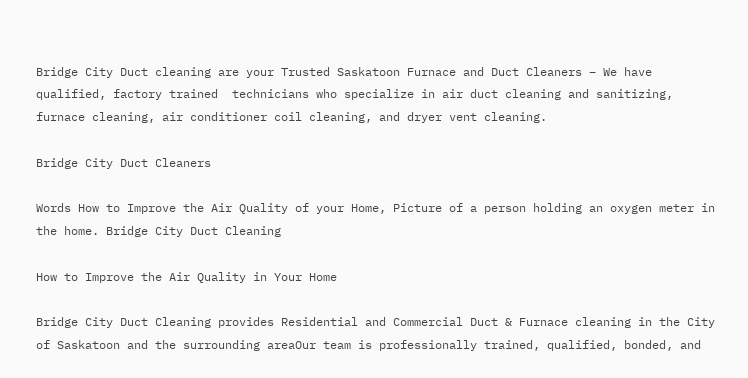Bridge City Duct cleaning are your Trusted Saskatoon Furnace and Duct Cleaners – We have qualified, factory trained  technicians who specialize in air duct cleaning and sanitizing, furnace cleaning, air conditioner coil cleaning, and dryer vent cleaning.

Bridge City Duct Cleaners

Words How to Improve the Air Quality of your Home, Picture of a person holding an oxygen meter in the home. Bridge City Duct Cleaning

How to Improve the Air Quality in Your Home

Bridge City Duct Cleaning provides Residential and Commercial Duct & Furnace cleaning in the City of Saskatoon and the surrounding areaOur team is professionally trained, qualified, bonded, and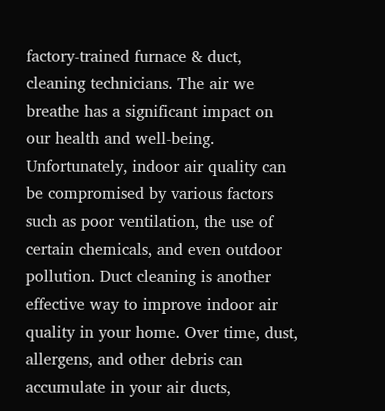factory-trained furnace & duct, cleaning technicians. The air we breathe has a significant impact on our health and well-being. Unfortunately, indoor air quality can be compromised by various factors such as poor ventilation, the use of certain chemicals, and even outdoor pollution. Duct cleaning is another effective way to improve indoor air quality in your home. Over time, dust, allergens, and other debris can accumulate in your air ducts,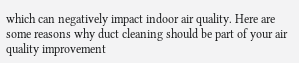which can negatively impact indoor air quality. Here are some reasons why duct cleaning should be part of your air quality improvement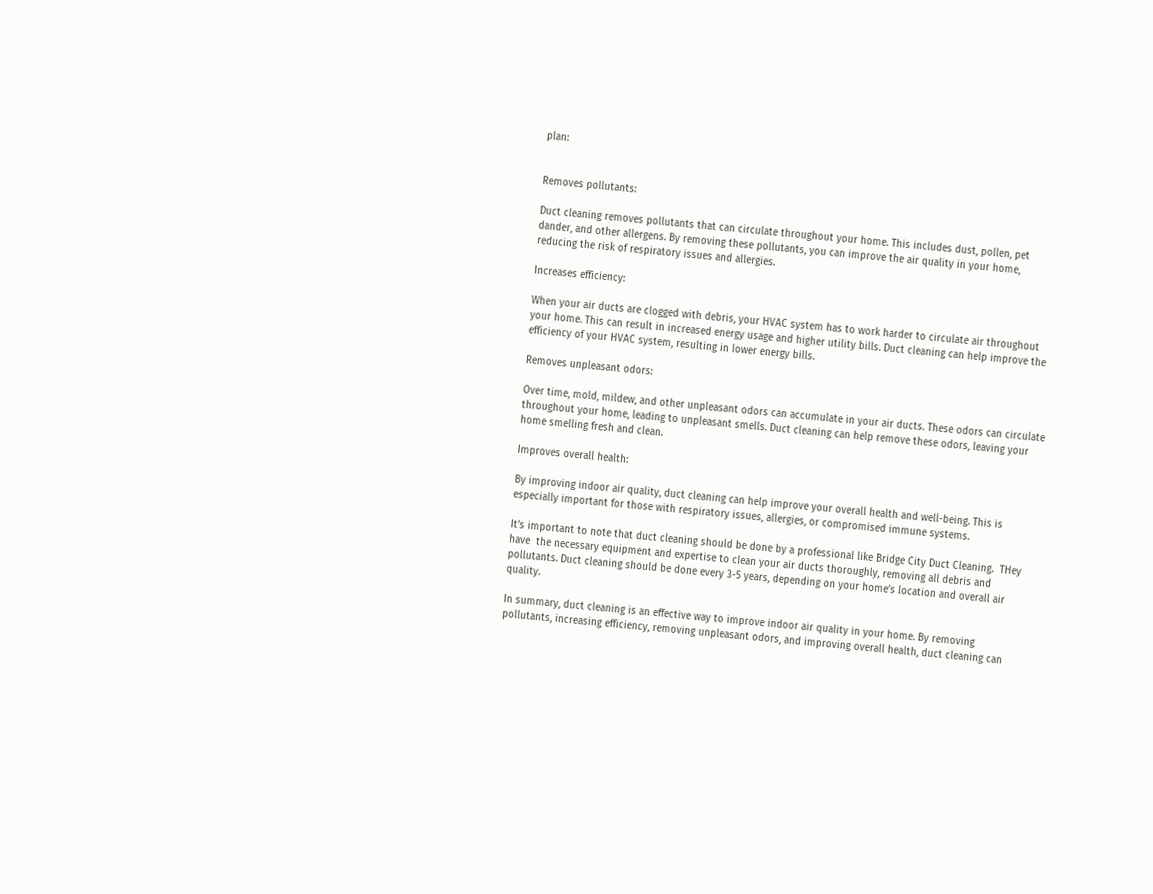plan:


Removes pollutants:

Duct cleaning removes pollutants that can circulate throughout your home. This includes dust, pollen, pet dander, and other allergens. By removing these pollutants, you can improve the air quality in your home, reducing the risk of respiratory issues and allergies.

Increases efficiency:

When your air ducts are clogged with debris, your HVAC system has to work harder to circulate air throughout your home. This can result in increased energy usage and higher utility bills. Duct cleaning can help improve the efficiency of your HVAC system, resulting in lower energy bills.

Removes unpleasant odors:

Over time, mold, mildew, and other unpleasant odors can accumulate in your air ducts. These odors can circulate throughout your home, leading to unpleasant smells. Duct cleaning can help remove these odors, leaving your home smelling fresh and clean.

Improves overall health:

By improving indoor air quality, duct cleaning can help improve your overall health and well-being. This is especially important for those with respiratory issues, allergies, or compromised immune systems.

It’s important to note that duct cleaning should be done by a professional like Bridge City Duct Cleaning.  THey have  the necessary equipment and expertise to clean your air ducts thoroughly, removing all debris and pollutants. Duct cleaning should be done every 3-5 years, depending on your home’s location and overall air quality.

In summary, duct cleaning is an effective way to improve indoor air quality in your home. By removing pollutants, increasing efficiency, removing unpleasant odors, and improving overall health, duct cleaning can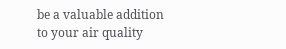be a valuable addition to your air quality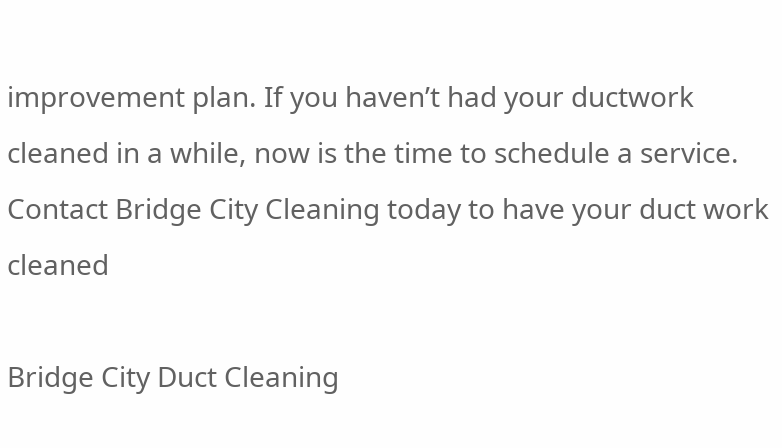improvement plan. If you haven’t had your ductwork cleaned in a while, now is the time to schedule a service. Contact Bridge City Cleaning today to have your duct work cleaned

Bridge City Duct Cleaning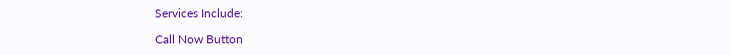Services Include:

Call Now Button